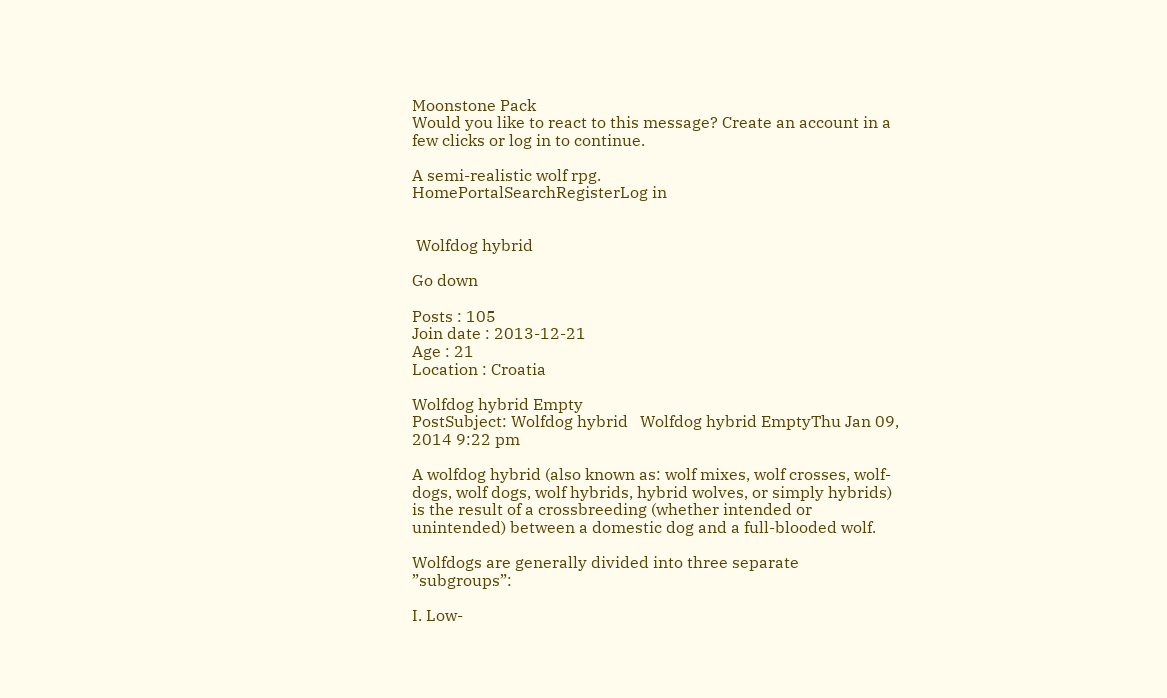Moonstone Pack
Would you like to react to this message? Create an account in a few clicks or log in to continue.

A semi-realistic wolf rpg.
HomePortalSearchRegisterLog in


 Wolfdog hybrid

Go down

Posts : 105
Join date : 2013-12-21
Age : 21
Location : Croatia

Wolfdog hybrid Empty
PostSubject: Wolfdog hybrid   Wolfdog hybrid EmptyThu Jan 09, 2014 9:22 pm

A wolfdog hybrid (also known as: wolf mixes, wolf crosses, wolf-dogs, wolf dogs, wolf hybrids, hybrid wolves, or simply hybrids) is the result of a crossbreeding (whether intended or unintended) between a domestic dog and a full-blooded wolf.

Wolfdogs are generally divided into three separate ”subgroups”:

I. Low-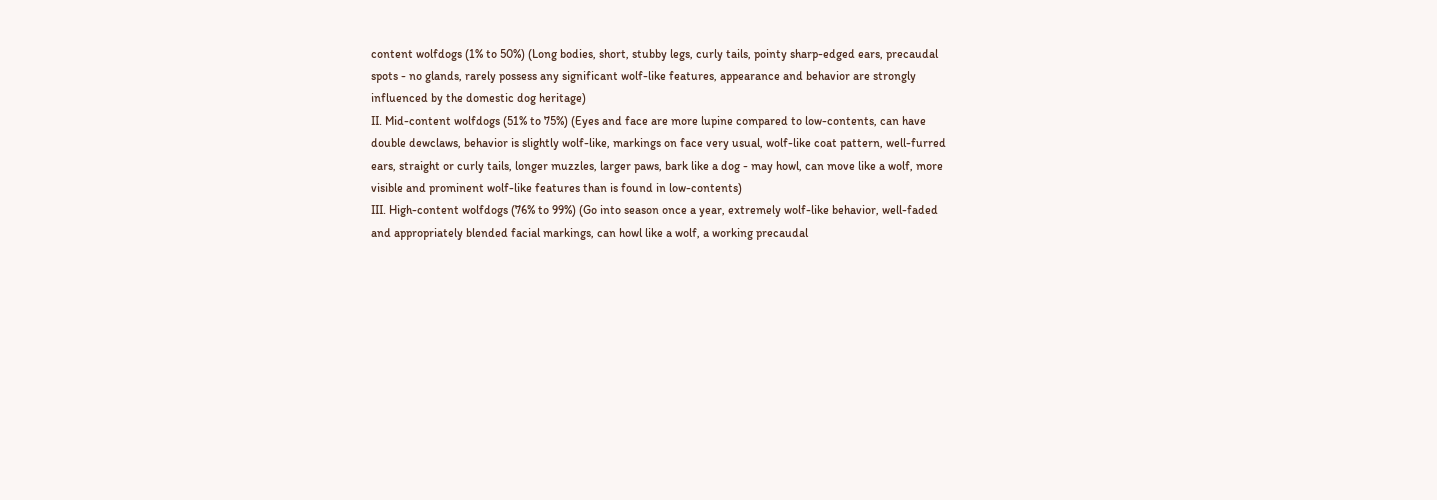content wolfdogs (1% to 50%) (Long bodies, short, stubby legs, curly tails, pointy sharp-edged ears, precaudal spots - no glands, rarely possess any significant wolf-like features, appearance and behavior are strongly influenced by the domestic dog heritage)
II. Mid-content wolfdogs (51% to 75%) (Eyes and face are more lupine compared to low-contents, can have double dewclaws, behavior is slightly wolf-like, markings on face very usual, wolf-like coat pattern, well-furred ears, straight or curly tails, longer muzzles, larger paws, bark like a dog - may howl, can move like a wolf, more visible and prominent wolf-like features than is found in low-contents)
III. High-content wolfdogs (76% to 99%) (Go into season once a year, extremely wolf-like behavior, well-faded and appropriately blended facial markings, can howl like a wolf, a working precaudal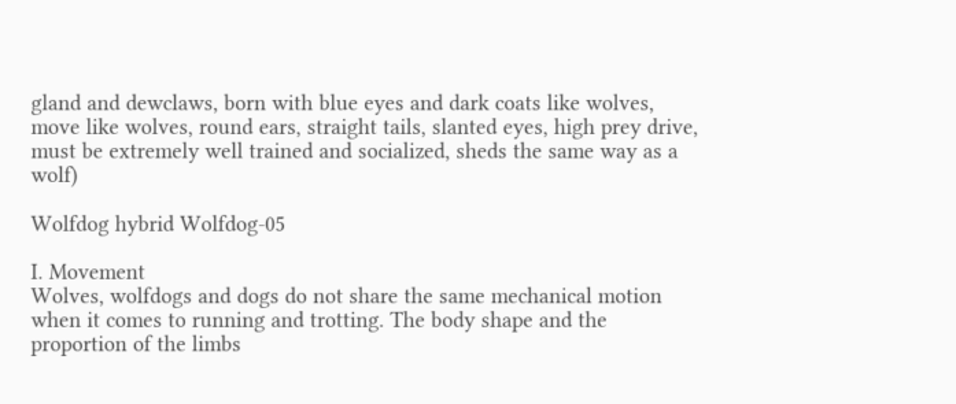gland and dewclaws, born with blue eyes and dark coats like wolves, move like wolves, round ears, straight tails, slanted eyes, high prey drive, must be extremely well trained and socialized, sheds the same way as a wolf)

Wolfdog hybrid Wolfdog-05

I. Movement
Wolves, wolfdogs and dogs do not share the same mechanical motion when it comes to running and trotting. The body shape and the proportion of the limbs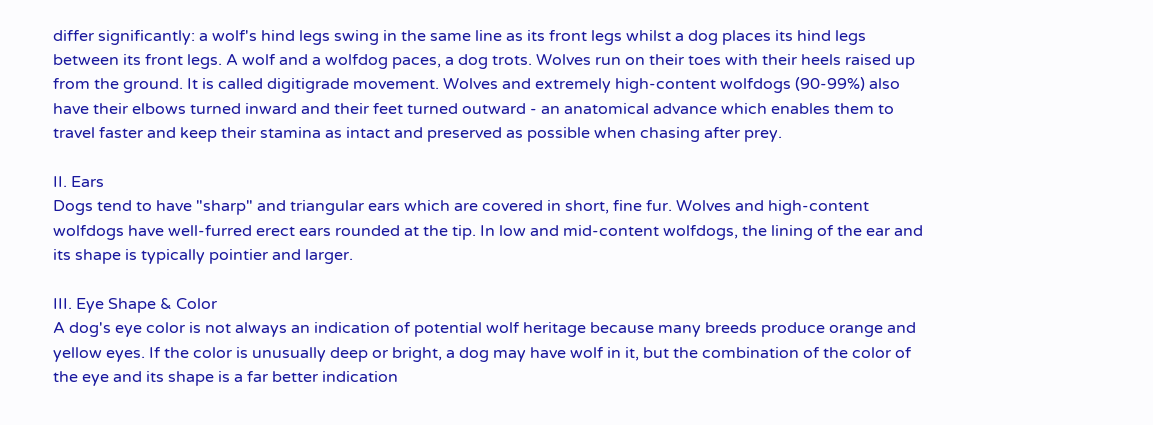differ significantly: a wolf's hind legs swing in the same line as its front legs whilst a dog places its hind legs between its front legs. A wolf and a wolfdog paces, a dog trots. Wolves run on their toes with their heels raised up from the ground. It is called digitigrade movement. Wolves and extremely high-content wolfdogs (90-99%) also have their elbows turned inward and their feet turned outward - an anatomical advance which enables them to travel faster and keep their stamina as intact and preserved as possible when chasing after prey.

II. Ears
Dogs tend to have "sharp" and triangular ears which are covered in short, fine fur. Wolves and high-content wolfdogs have well-furred erect ears rounded at the tip. In low and mid-content wolfdogs, the lining of the ear and its shape is typically pointier and larger.

III. Eye Shape & Color
A dog's eye color is not always an indication of potential wolf heritage because many breeds produce orange and yellow eyes. If the color is unusually deep or bright, a dog may have wolf in it, but the combination of the color of the eye and its shape is a far better indication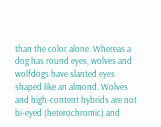than the color alone. Whereas a dog has round eyes, wolves and wolfdogs have slanted eyes shaped like an almond. Wolves and high-content hybrids are not bi-eyed (heterochromic) and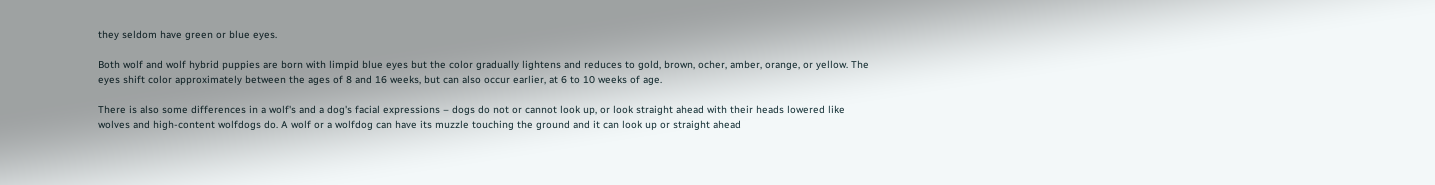they seldom have green or blue eyes.

Both wolf and wolf hybrid puppies are born with limpid blue eyes but the color gradually lightens and reduces to gold, brown, ocher, amber, orange, or yellow. The eyes shift color approximately between the ages of 8 and 16 weeks, but can also occur earlier, at 6 to 10 weeks of age.

There is also some differences in a wolf's and a dog's facial expressions – dogs do not or cannot look up, or look straight ahead with their heads lowered like wolves and high-content wolfdogs do. A wolf or a wolfdog can have its muzzle touching the ground and it can look up or straight ahead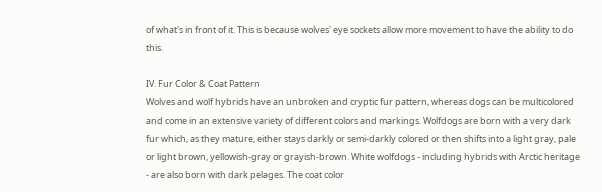of what's in front of it. This is because wolves' eye sockets allow more movement to have the ability to do this.

IV. Fur Color & Coat Pattern
Wolves and wolf hybrids have an unbroken and cryptic fur pattern, whereas dogs can be multicolored and come in an extensive variety of different colors and markings. Wolfdogs are born with a very dark fur which, as they mature, either stays darkly or semi-darkly colored or then shifts into a light gray, pale or light brown, yellowish-gray or grayish-brown. White wolfdogs - including hybrids with Arctic heritage - are also born with dark pelages. The coat color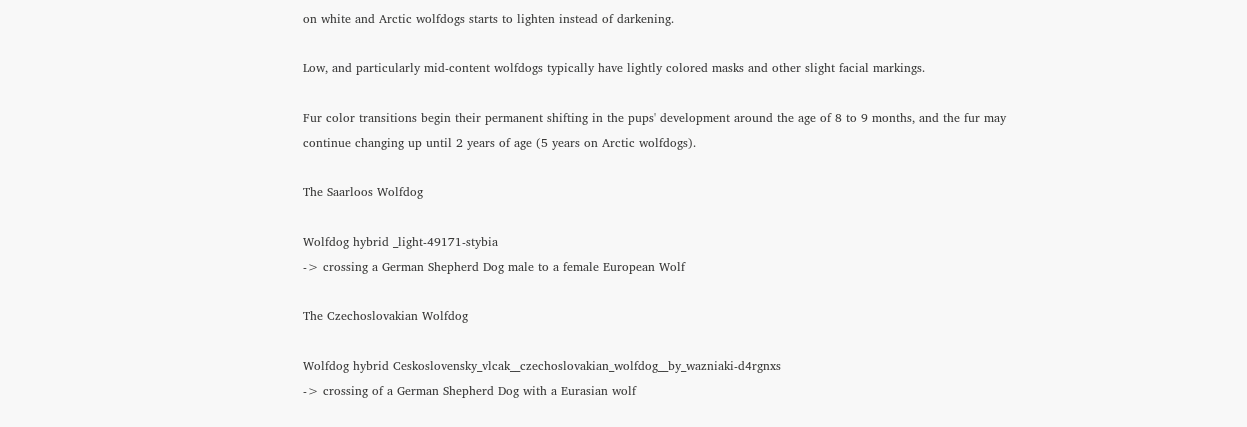on white and Arctic wolfdogs starts to lighten instead of darkening.

Low, and particularly mid-content wolfdogs typically have lightly colored masks and other slight facial markings.

Fur color transitions begin their permanent shifting in the pups' development around the age of 8 to 9 months, and the fur may continue changing up until 2 years of age (5 years on Arctic wolfdogs).

The Saarloos Wolfdog

Wolfdog hybrid _light-49171-stybia
-> crossing a German Shepherd Dog male to a female European Wolf

The Czechoslovakian Wolfdog

Wolfdog hybrid Ceskoslovensky_vlcak__czechoslovakian_wolfdog__by_wazniaki-d4rgnxs
-> crossing of a German Shepherd Dog with a Eurasian wolf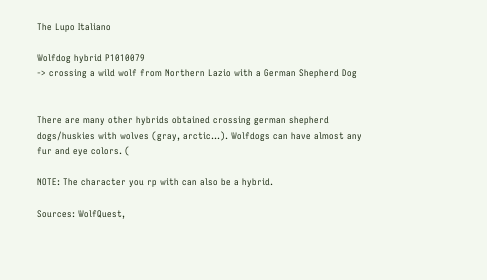The Lupo Italiano

Wolfdog hybrid P1010079
-> crossing a wild wolf from Northern Lazio with a German Shepherd Dog


There are many other hybrids obtained crossing german shepherd dogs/huskies with wolves (gray, arctic...). Wolfdogs can have almost any fur and eye colors. (

NOTE: The character you rp with can also be a hybrid.

Sources: WolfQuest,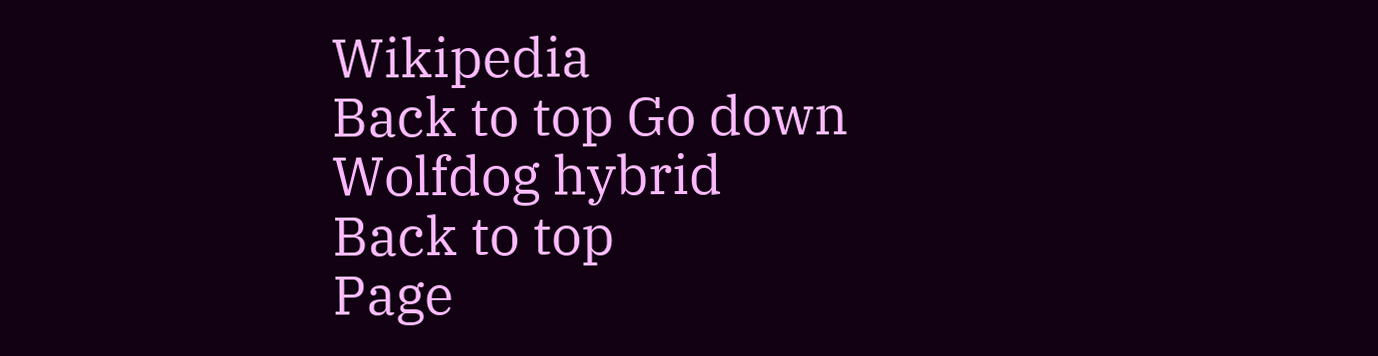Wikipedia
Back to top Go down
Wolfdog hybrid
Back to top
Page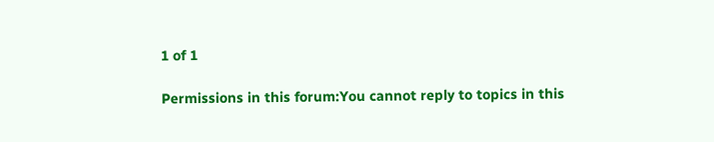1 of 1

Permissions in this forum:You cannot reply to topics in this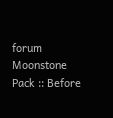forum
Moonstone Pack :: Before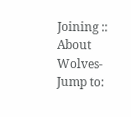Joining :: About Wolves-
Jump to: